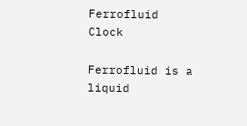Ferrofluid Clock

Ferrofluid is a liquid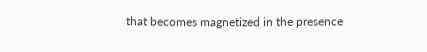that becomes magnetized in the presence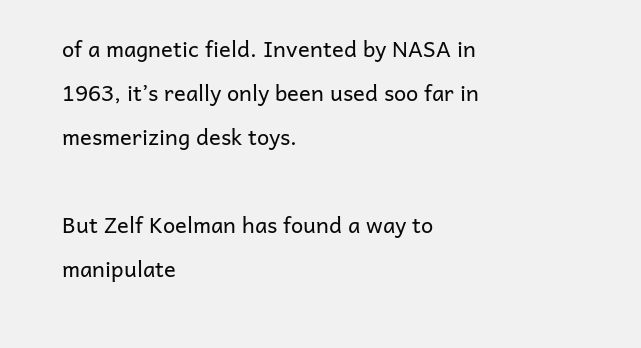of a magnetic field. Invented by NASA in 1963, it’s really only been used soo far in mesmerizing desk toys.

But Zelf Koelman has found a way to manipulate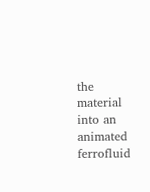the material into an animated ferrofluid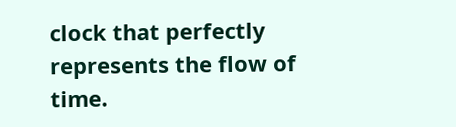clock that perfectly represents the flow of time.